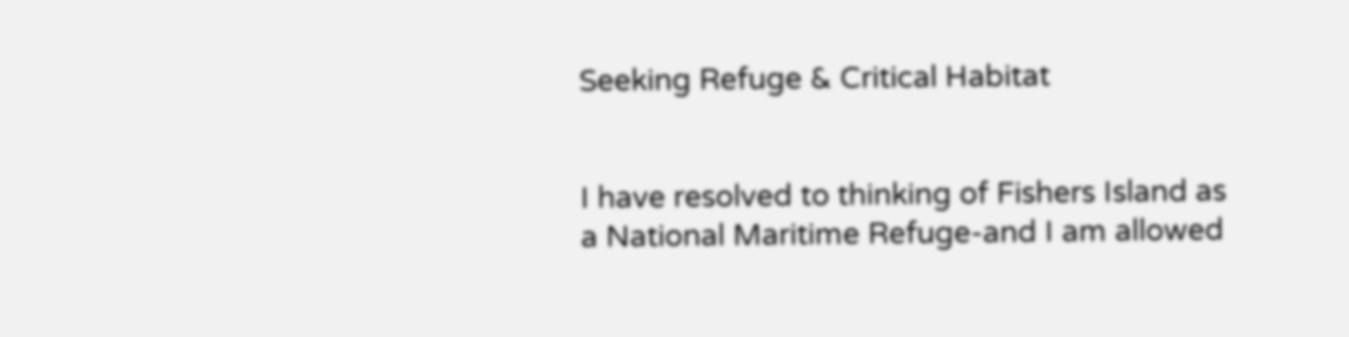Seeking Refuge & Critical Habitat


I have resolved to thinking of Fishers Island as a National Maritime Refuge-and I am allowed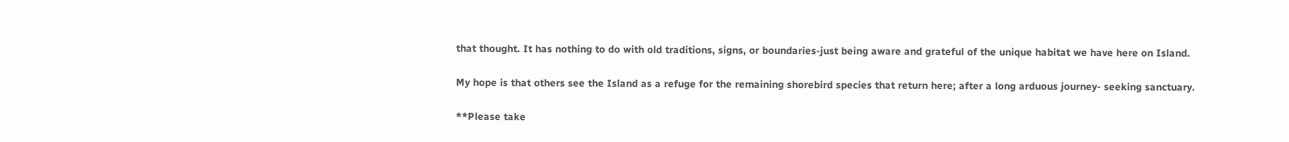that thought. It has nothing to do with old traditions, signs, or boundaries-just being aware and grateful of the unique habitat we have here on Island.

My hope is that others see the Island as a refuge for the remaining shorebird species that return here; after a long arduous journey- seeking sanctuary.

**Please take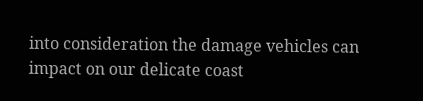into consideration the damage vehicles can impact on our delicate coast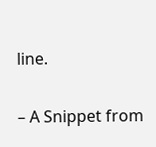line.

– A Snippet from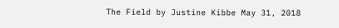The Field by Justine Kibbe May 31, 2018